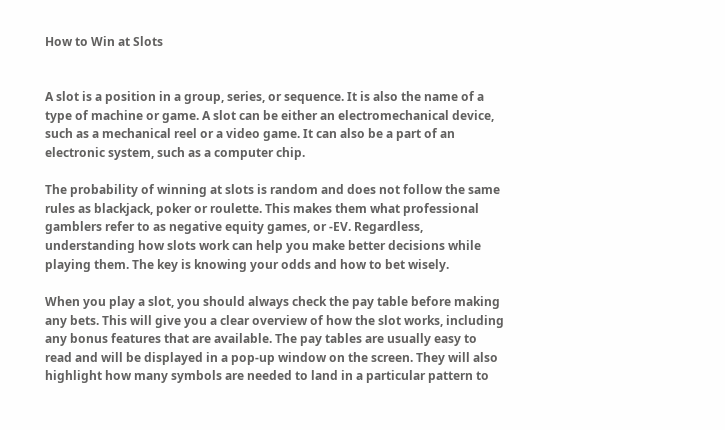How to Win at Slots


A slot is a position in a group, series, or sequence. It is also the name of a type of machine or game. A slot can be either an electromechanical device, such as a mechanical reel or a video game. It can also be a part of an electronic system, such as a computer chip.

The probability of winning at slots is random and does not follow the same rules as blackjack, poker or roulette. This makes them what professional gamblers refer to as negative equity games, or -EV. Regardless, understanding how slots work can help you make better decisions while playing them. The key is knowing your odds and how to bet wisely.

When you play a slot, you should always check the pay table before making any bets. This will give you a clear overview of how the slot works, including any bonus features that are available. The pay tables are usually easy to read and will be displayed in a pop-up window on the screen. They will also highlight how many symbols are needed to land in a particular pattern to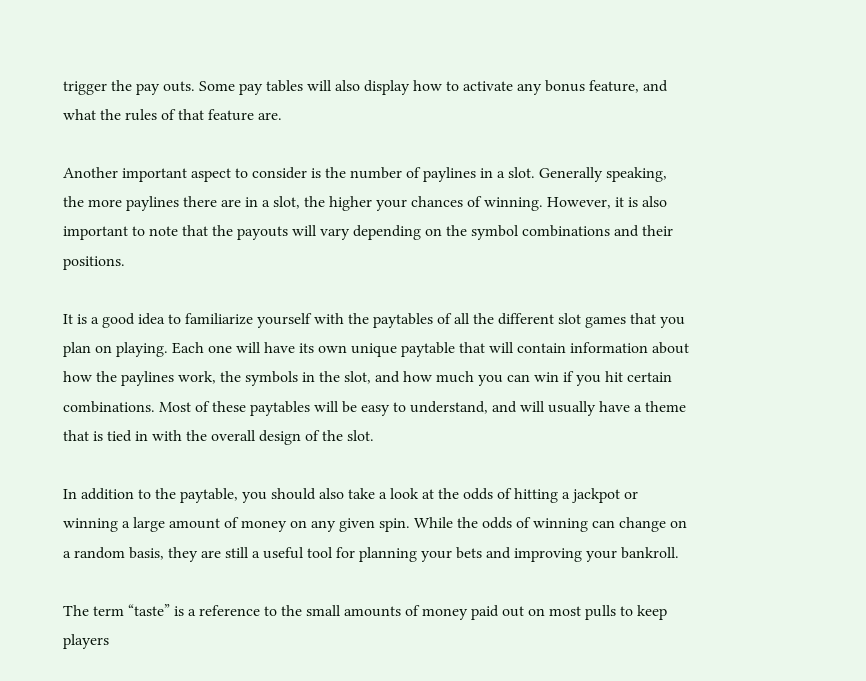trigger the pay outs. Some pay tables will also display how to activate any bonus feature, and what the rules of that feature are.

Another important aspect to consider is the number of paylines in a slot. Generally speaking, the more paylines there are in a slot, the higher your chances of winning. However, it is also important to note that the payouts will vary depending on the symbol combinations and their positions.

It is a good idea to familiarize yourself with the paytables of all the different slot games that you plan on playing. Each one will have its own unique paytable that will contain information about how the paylines work, the symbols in the slot, and how much you can win if you hit certain combinations. Most of these paytables will be easy to understand, and will usually have a theme that is tied in with the overall design of the slot.

In addition to the paytable, you should also take a look at the odds of hitting a jackpot or winning a large amount of money on any given spin. While the odds of winning can change on a random basis, they are still a useful tool for planning your bets and improving your bankroll.

The term “taste” is a reference to the small amounts of money paid out on most pulls to keep players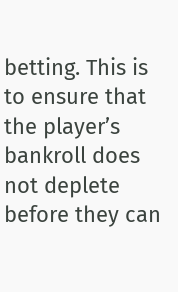betting. This is to ensure that the player’s bankroll does not deplete before they can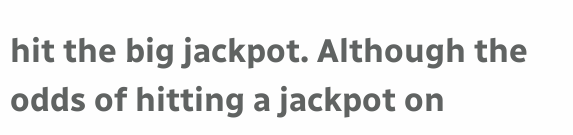hit the big jackpot. Although the odds of hitting a jackpot on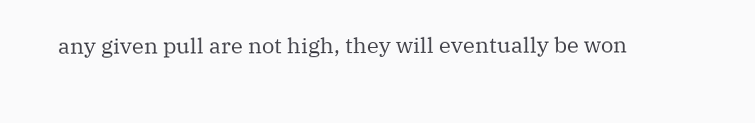any given pull are not high, they will eventually be won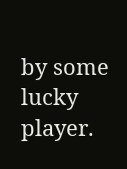by some lucky player.